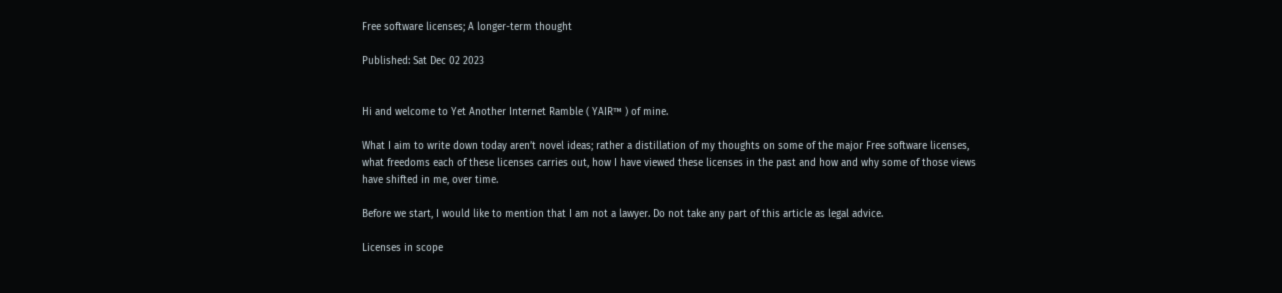Free software licenses; A longer-term thought

Published: Sat Dec 02 2023


Hi and welcome to Yet Another Internet Ramble ( YAIR™ ) of mine.

What I aim to write down today aren’t novel ideas; rather a distillation of my thoughts on some of the major Free software licenses, what freedoms each of these licenses carries out, how I have viewed these licenses in the past and how and why some of those views have shifted in me, over time.

Before we start, I would like to mention that I am not a lawyer. Do not take any part of this article as legal advice.

Licenses in scope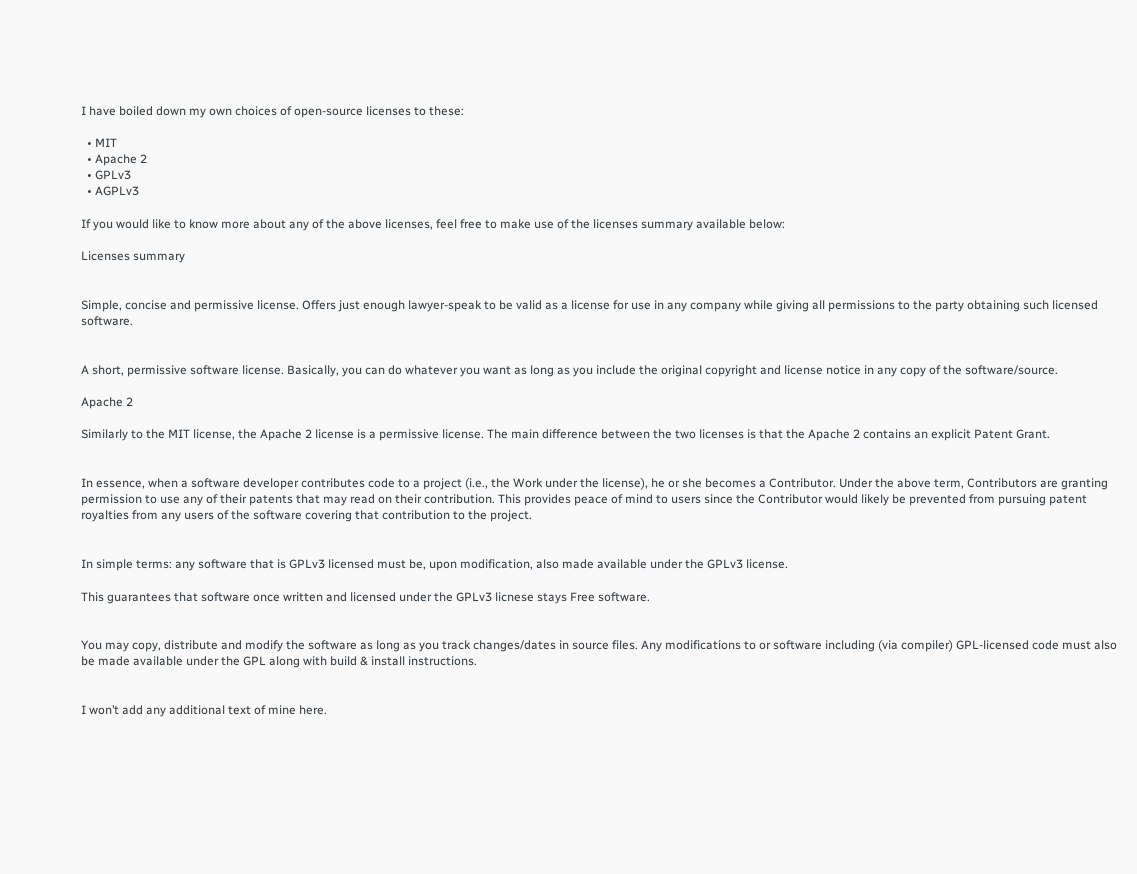I have boiled down my own choices of open-source licenses to these:

  • MIT
  • Apache 2
  • GPLv3
  • AGPLv3

If you would like to know more about any of the above licenses, feel free to make use of the licenses summary available below:

Licenses summary


Simple, concise and permissive license. Offers just enough lawyer-speak to be valid as a license for use in any company while giving all permissions to the party obtaining such licensed software.


A short, permissive software license. Basically, you can do whatever you want as long as you include the original copyright and license notice in any copy of the software/source.

Apache 2

Similarly to the MIT license, the Apache 2 license is a permissive license. The main difference between the two licenses is that the Apache 2 contains an explicit Patent Grant.


In essence, when a software developer contributes code to a project (i.e., the Work under the license), he or she becomes a Contributor. Under the above term, Contributors are granting permission to use any of their patents that may read on their contribution. This provides peace of mind to users since the Contributor would likely be prevented from pursuing patent royalties from any users of the software covering that contribution to the project.


In simple terms: any software that is GPLv3 licensed must be, upon modification, also made available under the GPLv3 license.

This guarantees that software once written and licensed under the GPLv3 licnese stays Free software.


You may copy, distribute and modify the software as long as you track changes/dates in source files. Any modifications to or software including (via compiler) GPL-licensed code must also be made available under the GPL along with build & install instructions.


I won’t add any additional text of mine here.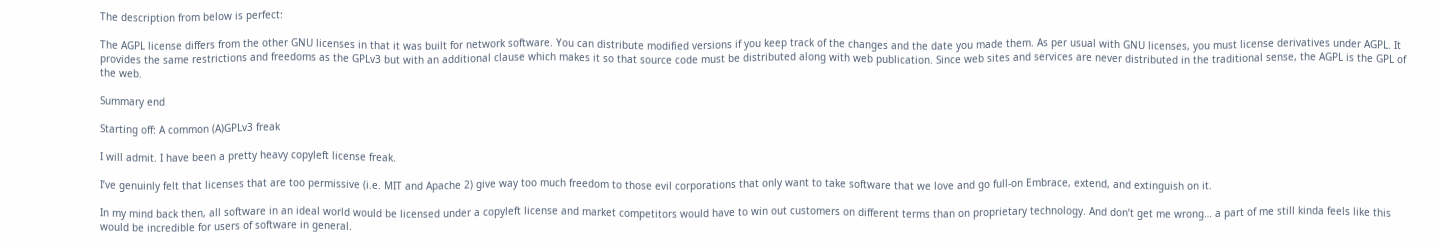The description from below is perfect:

The AGPL license differs from the other GNU licenses in that it was built for network software. You can distribute modified versions if you keep track of the changes and the date you made them. As per usual with GNU licenses, you must license derivatives under AGPL. It provides the same restrictions and freedoms as the GPLv3 but with an additional clause which makes it so that source code must be distributed along with web publication. Since web sites and services are never distributed in the traditional sense, the AGPL is the GPL of the web.

Summary end

Starting off: A common (A)GPLv3 freak

I will admit. I have been a pretty heavy copyleft license freak.

I’ve genuinly felt that licenses that are too permissive (i.e. MIT and Apache 2) give way too much freedom to those evil corporations that only want to take software that we love and go full-on Embrace, extend, and extinguish on it.

In my mind back then, all software in an ideal world would be licensed under a copyleft license and market competitors would have to win out customers on different terms than on proprietary technology. And don’t get me wrong… a part of me still kinda feels like this would be incredible for users of software in general.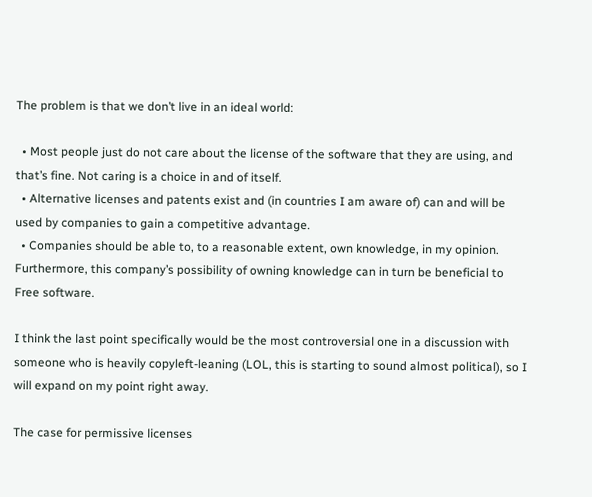The problem is that we don’t live in an ideal world:

  • Most people just do not care about the license of the software that they are using, and that’s fine. Not caring is a choice in and of itself.
  • Alternative licenses and patents exist and (in countries I am aware of) can and will be used by companies to gain a competitive advantage.
  • Companies should be able to, to a reasonable extent, own knowledge, in my opinion. Furthermore, this company’s possibility of owning knowledge can in turn be beneficial to Free software.

I think the last point specifically would be the most controversial one in a discussion with someone who is heavily copyleft-leaning (LOL, this is starting to sound almost political), so I will expand on my point right away.

The case for permissive licenses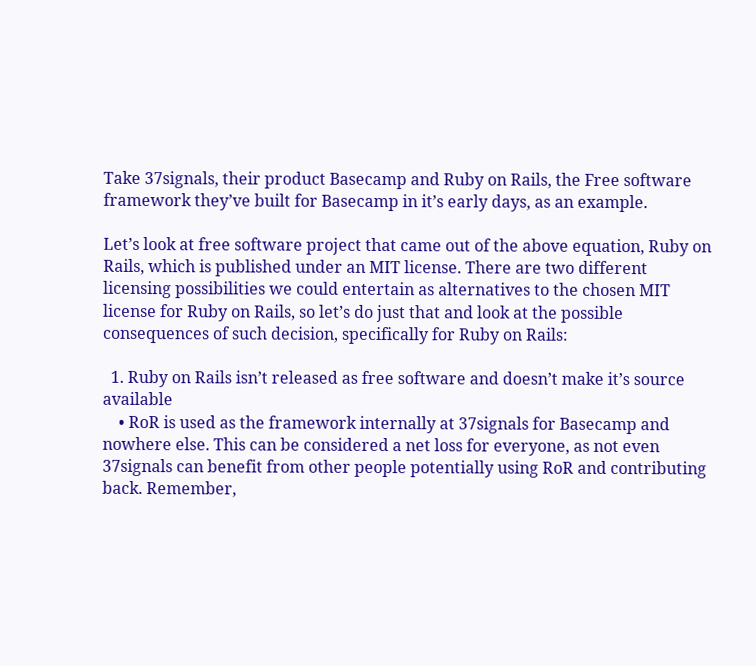Take 37signals, their product Basecamp and Ruby on Rails, the Free software framework they’ve built for Basecamp in it’s early days, as an example.

Let’s look at free software project that came out of the above equation, Ruby on Rails, which is published under an MIT license. There are two different licensing possibilities we could entertain as alternatives to the chosen MIT license for Ruby on Rails, so let’s do just that and look at the possible consequences of such decision, specifically for Ruby on Rails:

  1. Ruby on Rails isn’t released as free software and doesn’t make it’s source available
    • RoR is used as the framework internally at 37signals for Basecamp and nowhere else. This can be considered a net loss for everyone, as not even 37signals can benefit from other people potentially using RoR and contributing back. Remember,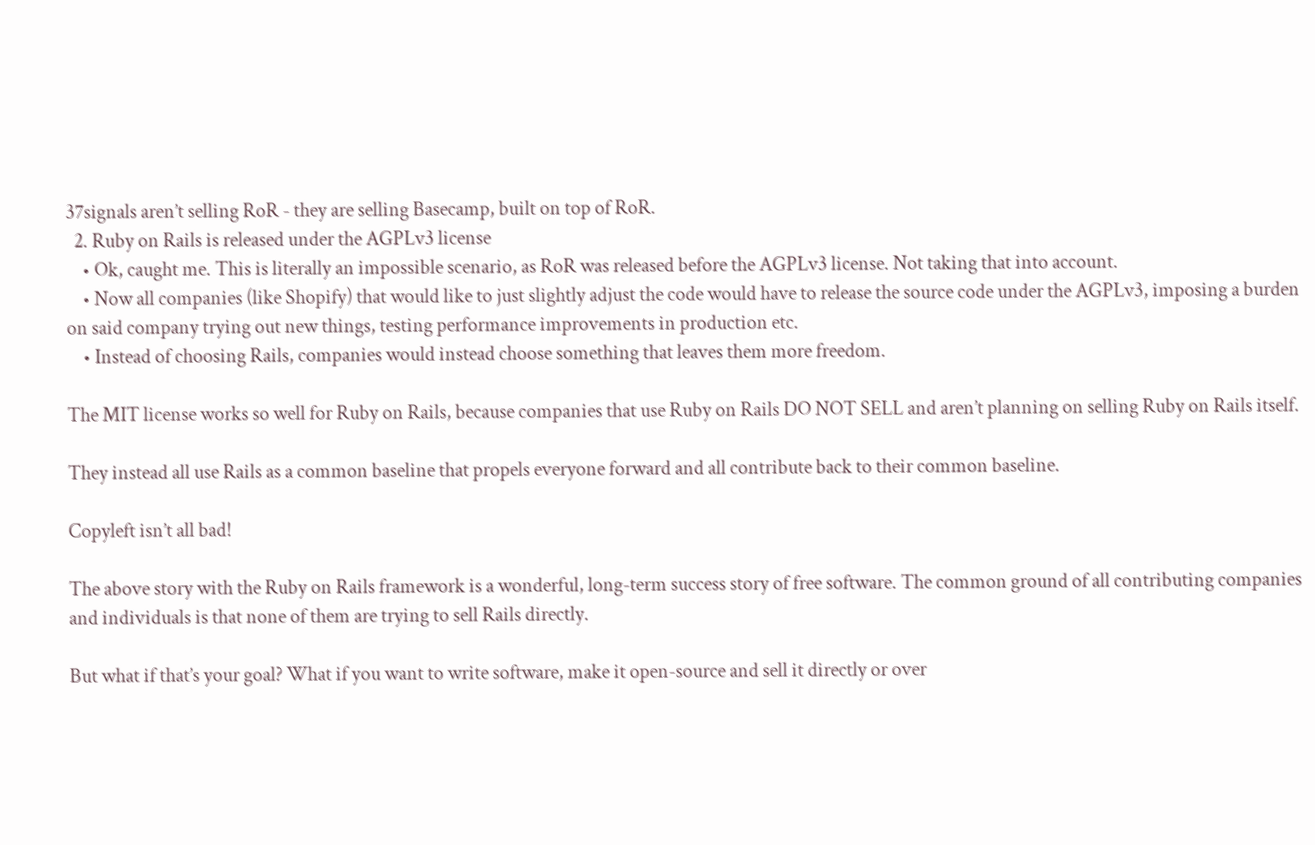37signals aren’t selling RoR - they are selling Basecamp, built on top of RoR.
  2. Ruby on Rails is released under the AGPLv3 license
    • Ok, caught me. This is literally an impossible scenario, as RoR was released before the AGPLv3 license. Not taking that into account.
    • Now all companies (like Shopify) that would like to just slightly adjust the code would have to release the source code under the AGPLv3, imposing a burden on said company trying out new things, testing performance improvements in production etc.
    • Instead of choosing Rails, companies would instead choose something that leaves them more freedom.

The MIT license works so well for Ruby on Rails, because companies that use Ruby on Rails DO NOT SELL and aren’t planning on selling Ruby on Rails itself.

They instead all use Rails as a common baseline that propels everyone forward and all contribute back to their common baseline.

Copyleft isn’t all bad!

The above story with the Ruby on Rails framework is a wonderful, long-term success story of free software. The common ground of all contributing companies and individuals is that none of them are trying to sell Rails directly.

But what if that’s your goal? What if you want to write software, make it open-source and sell it directly or over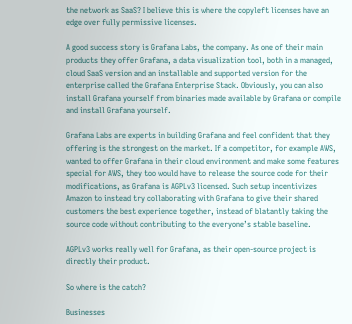the network as SaaS? I believe this is where the copyleft licenses have an edge over fully permissive licenses.

A good success story is Grafana Labs, the company. As one of their main products they offer Grafana, a data visualization tool, both in a managed, cloud SaaS version and an installable and supported version for the enterprise called the Grafana Enterprise Stack. Obviously, you can also install Grafana yourself from binaries made available by Grafana or compile and install Grafana yourself.

Grafana Labs are experts in building Grafana and feel confident that they offering is the strongest on the market. If a competitor, for example AWS, wanted to offer Grafana in their cloud environment and make some features special for AWS, they too would have to release the source code for their modifications, as Grafana is AGPLv3 licensed. Such setup incentivizes Amazon to instead try collaborating with Grafana to give their shared customers the best experience together, instead of blatantly taking the source code without contributing to the everyone’s stable baseline.

AGPLv3 works really well for Grafana, as their open-source project is directly their product.

So where is the catch?

Businesses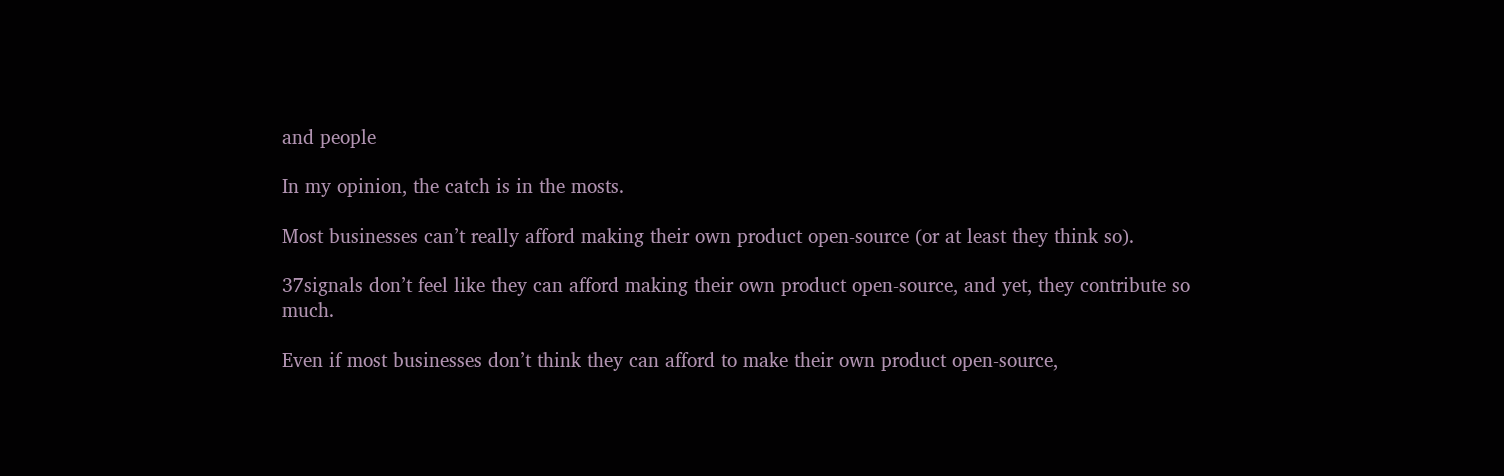and people

In my opinion, the catch is in the mosts.

Most businesses can’t really afford making their own product open-source (or at least they think so).

37signals don’t feel like they can afford making their own product open-source, and yet, they contribute so much.

Even if most businesses don’t think they can afford to make their own product open-source,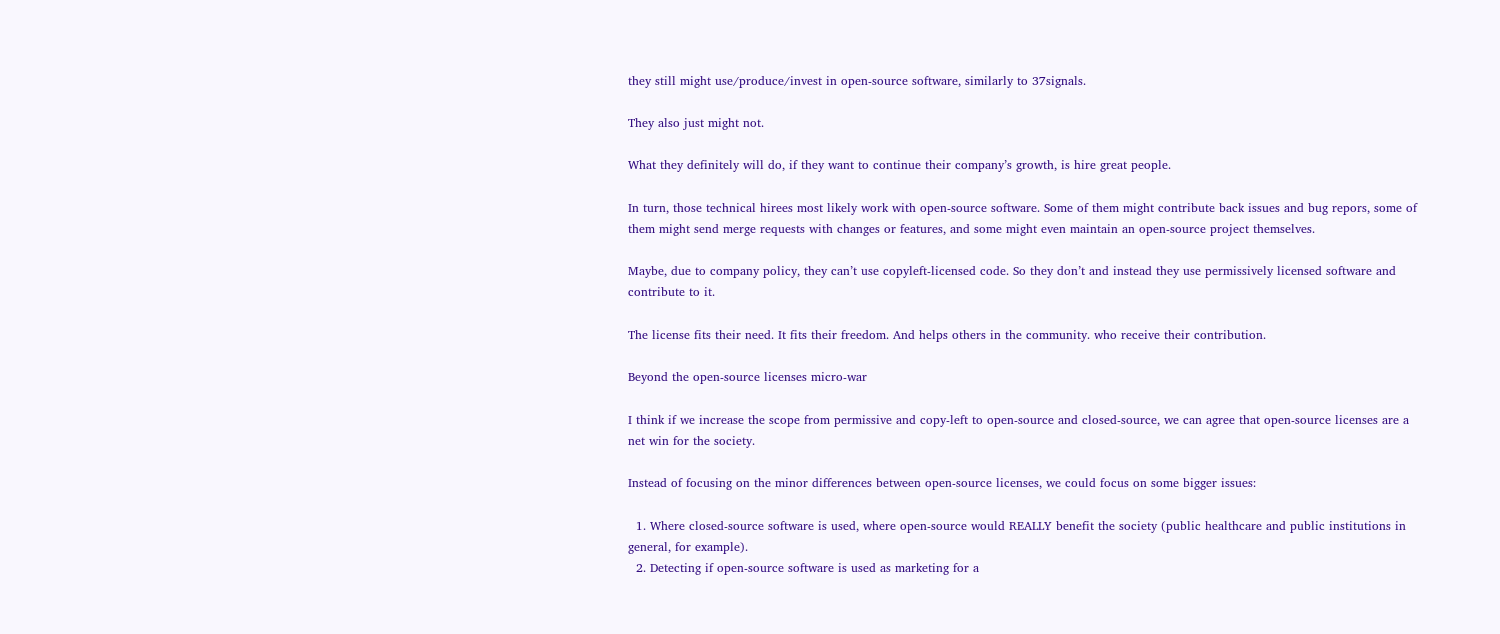they still might use/produce/invest in open-source software, similarly to 37signals.

They also just might not.

What they definitely will do, if they want to continue their company’s growth, is hire great people.

In turn, those technical hirees most likely work with open-source software. Some of them might contribute back issues and bug repors, some of them might send merge requests with changes or features, and some might even maintain an open-source project themselves.

Maybe, due to company policy, they can’t use copyleft-licensed code. So they don’t and instead they use permissively licensed software and contribute to it.

The license fits their need. It fits their freedom. And helps others in the community. who receive their contribution.

Beyond the open-source licenses micro-war

I think if we increase the scope from permissive and copy-left to open-source and closed-source, we can agree that open-source licenses are a net win for the society.

Instead of focusing on the minor differences between open-source licenses, we could focus on some bigger issues:

  1. Where closed-source software is used, where open-source would REALLY benefit the society (public healthcare and public institutions in general, for example).
  2. Detecting if open-source software is used as marketing for a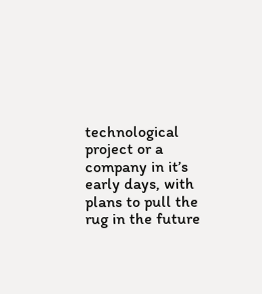technological project or a company in it’s early days, with plans to pull the rug in the future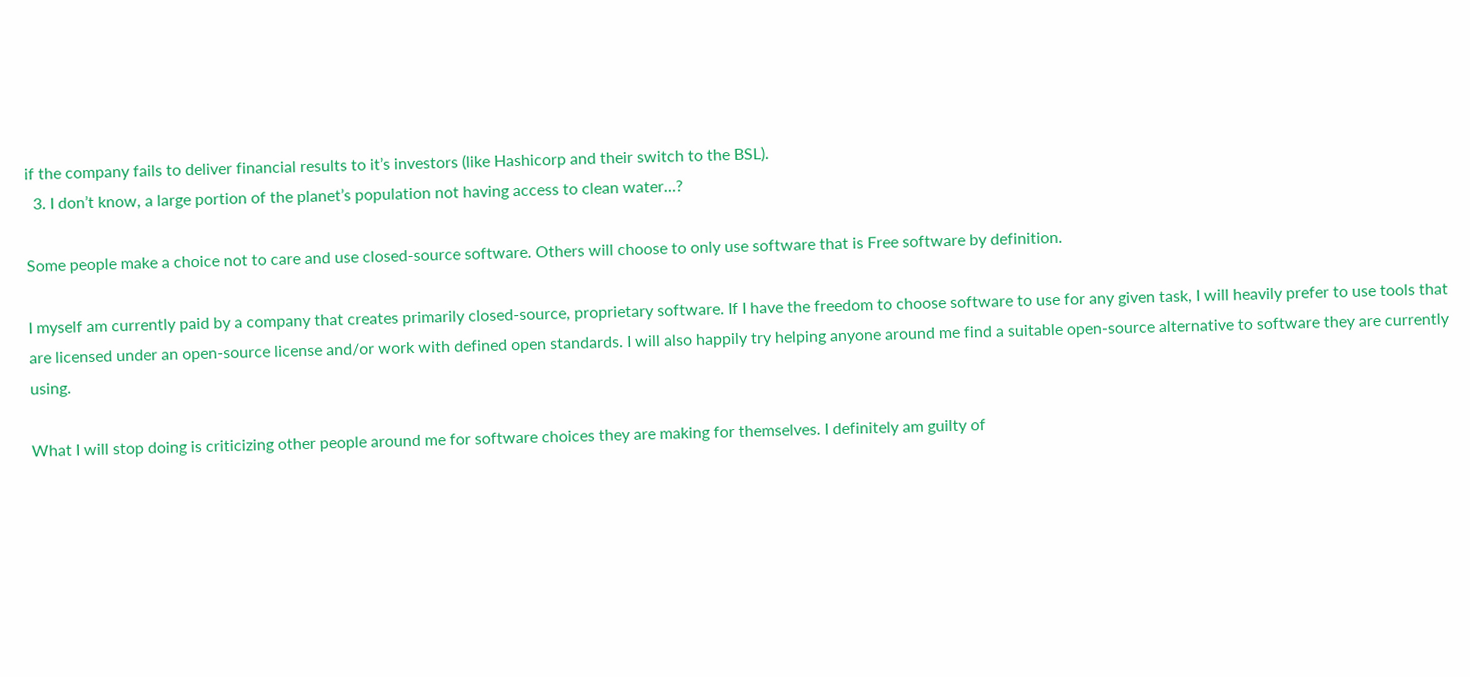if the company fails to deliver financial results to it’s investors (like Hashicorp and their switch to the BSL).
  3. I don’t know, a large portion of the planet’s population not having access to clean water…?

Some people make a choice not to care and use closed-source software. Others will choose to only use software that is Free software by definition.

I myself am currently paid by a company that creates primarily closed-source, proprietary software. If I have the freedom to choose software to use for any given task, I will heavily prefer to use tools that are licensed under an open-source license and/or work with defined open standards. I will also happily try helping anyone around me find a suitable open-source alternative to software they are currently using.

What I will stop doing is criticizing other people around me for software choices they are making for themselves. I definitely am guilty of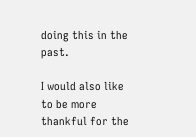doing this in the past.

I would also like to be more thankful for the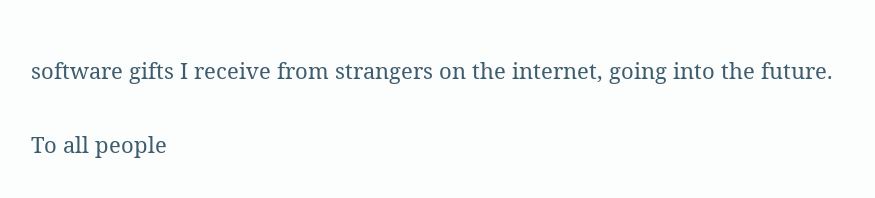software gifts I receive from strangers on the internet, going into the future.

To all people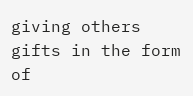giving others gifts in the form of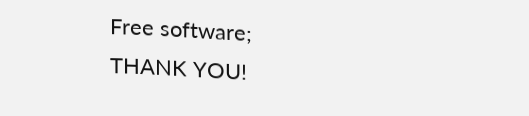Free software; THANK YOU!